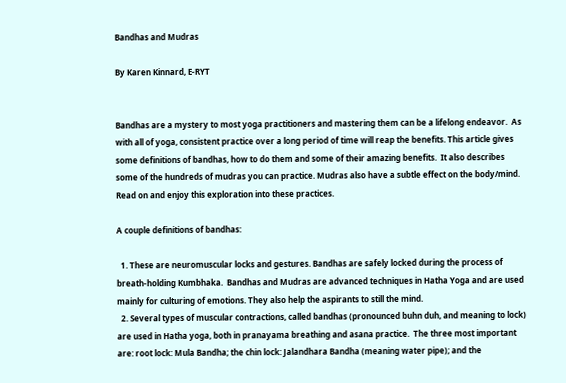Bandhas and Mudras

By Karen Kinnard, E-RYT


Bandhas are a mystery to most yoga practitioners and mastering them can be a lifelong endeavor.  As with all of yoga, consistent practice over a long period of time will reap the benefits. This article gives some definitions of bandhas, how to do them and some of their amazing benefits.  It also describes some of the hundreds of mudras you can practice. Mudras also have a subtle effect on the body/mind. Read on and enjoy this exploration into these practices.

A couple definitions of bandhas:

  1. These are neuromuscular locks and gestures. Bandhas are safely locked during the process of breath-holding Kumbhaka.  Bandhas and Mudras are advanced techniques in Hatha Yoga and are used mainly for culturing of emotions. They also help the aspirants to still the mind.
  2. Several types of muscular contractions, called bandhas (pronounced buhn duh, and meaning to lock) are used in Hatha yoga, both in pranayama breathing and asana practice.  The three most important are: root lock: Mula Bandha; the chin lock: Jalandhara Bandha (meaning water pipe); and the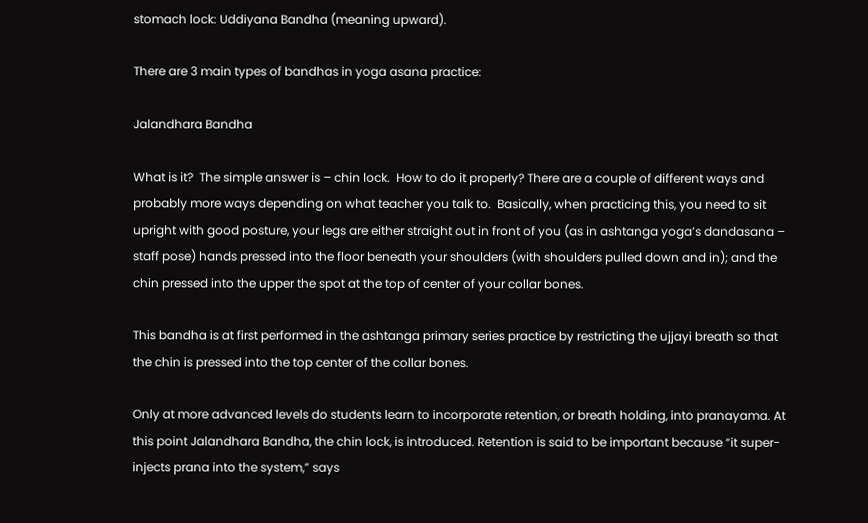stomach lock: Uddiyana Bandha (meaning upward).

There are 3 main types of bandhas in yoga asana practice:

Jalandhara Bandha

What is it?  The simple answer is – chin lock.  How to do it properly? There are a couple of different ways and probably more ways depending on what teacher you talk to.  Basically, when practicing this, you need to sit upright with good posture, your legs are either straight out in front of you (as in ashtanga yoga’s dandasana – staff pose) hands pressed into the floor beneath your shoulders (with shoulders pulled down and in); and the chin pressed into the upper the spot at the top of center of your collar bones.

This bandha is at first performed in the ashtanga primary series practice by restricting the ujjayi breath so that the chin is pressed into the top center of the collar bones.

Only at more advanced levels do students learn to incorporate retention, or breath holding, into pranayama. At this point Jalandhara Bandha, the chin lock, is introduced. Retention is said to be important because “it super-injects prana into the system,” says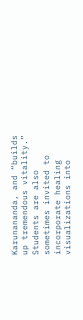Karunananda, and “builds up tremendous vitality.” Students are also sometimes invited to incorporate healing visualizations into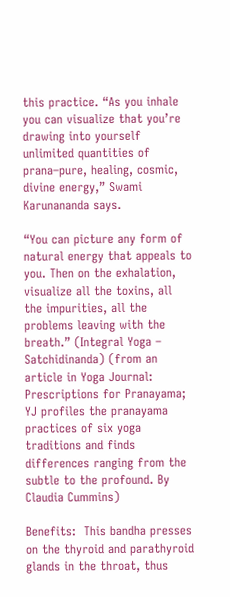this practice. “As you inhale you can visualize that you’re drawing into yourself unlimited quantities of prana–pure, healing, cosmic, divine energy,” Swami Karunananda says.

“You can picture any form of natural energy that appeals to you. Then on the exhalation, visualize all the toxins, all the impurities, all the problems leaving with the breath.” (Integral Yoga – Satchidinanda) (from an article in Yoga Journal: Prescriptions for Pranayama; YJ profiles the pranayama practices of six yoga traditions and finds differences ranging from the subtle to the profound. By Claudia Cummins)

Benefits:  This bandha presses on the thyroid and parathyroid glands in the throat, thus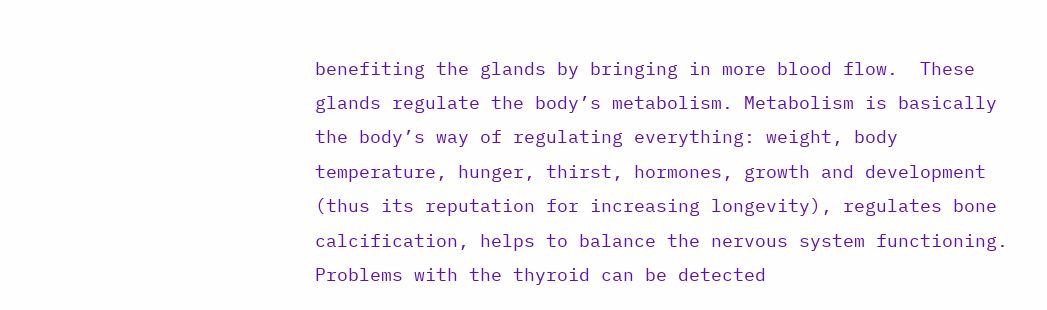benefiting the glands by bringing in more blood flow.  These glands regulate the body’s metabolism. Metabolism is basically the body’s way of regulating everything: weight, body temperature, hunger, thirst, hormones, growth and development (thus its reputation for increasing longevity), regulates bone calcification, helps to balance the nervous system functioning.  Problems with the thyroid can be detected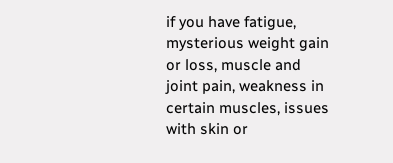if you have fatigue, mysterious weight gain or loss, muscle and joint pain, weakness in certain muscles, issues with skin or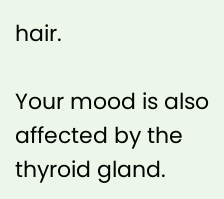hair.

Your mood is also affected by the thyroid gland.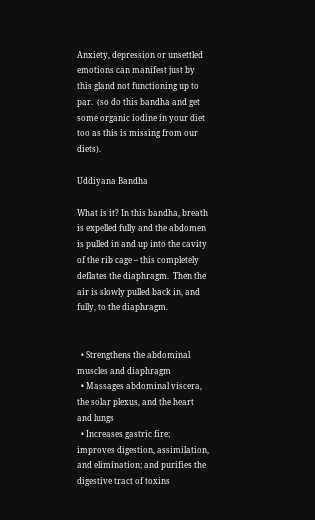Anxiety, depression or unsettled emotions can manifest just by this gland not functioning up to par.  (so do this bandha and get some organic iodine in your diet too as this is missing from our diets).

Uddiyana Bandha

What is it? In this bandha, breath is expelled fully and the abdomen is pulled in and up into the cavity of the rib cage – this completely deflates the diaphragm.  Then the air is slowly pulled back in, and fully, to the diaphragm.


  • Strengthens the abdominal muscles and diaphragm
  • Massages abdominal viscera, the solar plexus, and the heart and lungs
  • Increases gastric fire; improves digestion, assimilation, and elimination; and purifies the digestive tract of toxins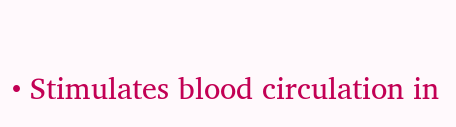• Stimulates blood circulation in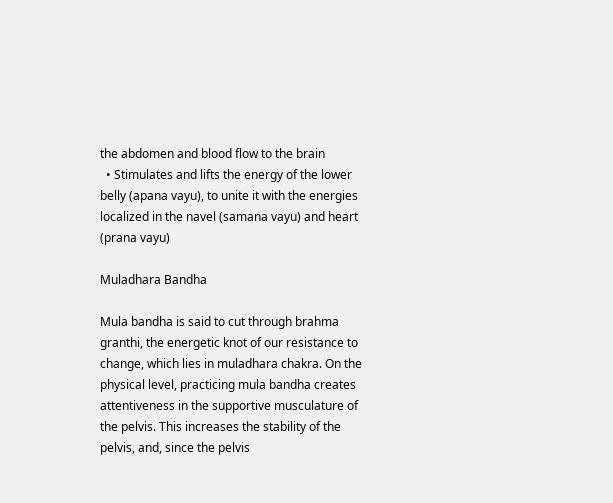the abdomen and blood flow to the brain
  • Stimulates and lifts the energy of the lower belly (apana vayu), to unite it with the energies localized in the navel (samana vayu) and heart (prana vayu)

Muladhara Bandha

Mula bandha is said to cut through brahma granthi, the energetic knot of our resistance to change, which lies in muladhara chakra. On the physical level, practicing mula bandha creates attentiveness in the supportive musculature of the pelvis. This increases the stability of the pelvis, and, since the pelvis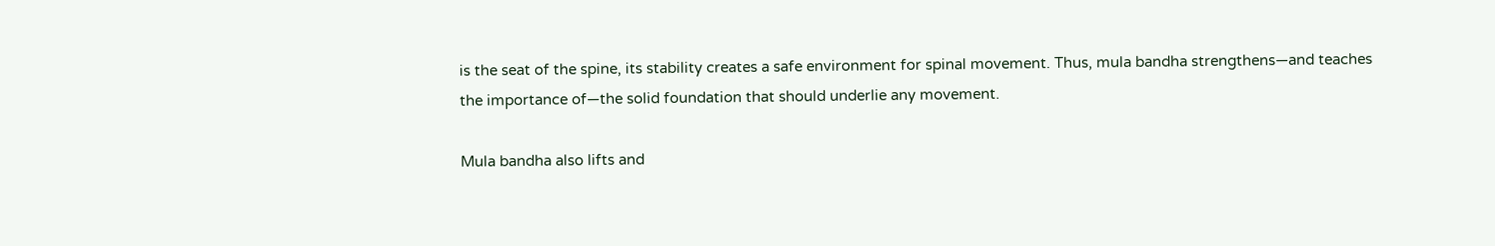is the seat of the spine, its stability creates a safe environment for spinal movement. Thus, mula bandha strengthens—and teaches the importance of—the solid foundation that should underlie any movement.

Mula bandha also lifts and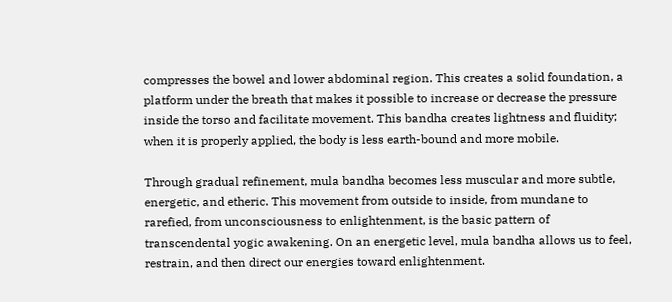compresses the bowel and lower abdominal region. This creates a solid foundation, a platform under the breath that makes it possible to increase or decrease the pressure inside the torso and facilitate movement. This bandha creates lightness and fluidity; when it is properly applied, the body is less earth-bound and more mobile.

Through gradual refinement, mula bandha becomes less muscular and more subtle, energetic, and etheric. This movement from outside to inside, from mundane to rarefied, from unconsciousness to enlightenment, is the basic pattern of transcendental yogic awakening. On an energetic level, mula bandha allows us to feel, restrain, and then direct our energies toward enlightenment.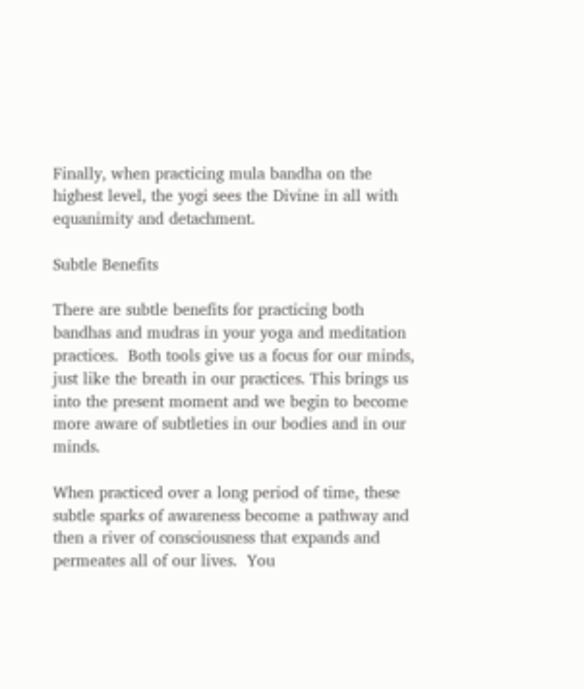Finally, when practicing mula bandha on the highest level, the yogi sees the Divine in all with equanimity and detachment.

Subtle Benefits

There are subtle benefits for practicing both bandhas and mudras in your yoga and meditation practices.  Both tools give us a focus for our minds, just like the breath in our practices. This brings us into the present moment and we begin to become more aware of subtleties in our bodies and in our minds.

When practiced over a long period of time, these subtle sparks of awareness become a pathway and then a river of consciousness that expands and permeates all of our lives.  You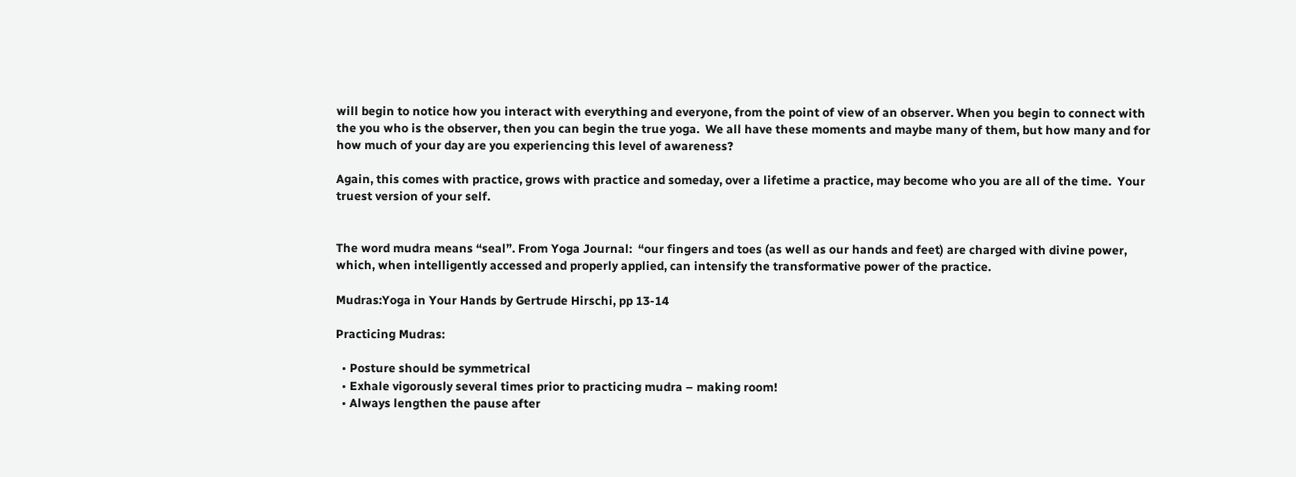will begin to notice how you interact with everything and everyone, from the point of view of an observer. When you begin to connect with the you who is the observer, then you can begin the true yoga.  We all have these moments and maybe many of them, but how many and for how much of your day are you experiencing this level of awareness?

Again, this comes with practice, grows with practice and someday, over a lifetime a practice, may become who you are all of the time.  Your truest version of your self.


The word mudra means “seal”. From Yoga Journal:  “our fingers and toes (as well as our hands and feet) are charged with divine power, which, when intelligently accessed and properly applied, can intensify the transformative power of the practice.

Mudras:Yoga in Your Hands by Gertrude Hirschi, pp 13-14

Practicing Mudras:

  • Posture should be symmetrical
  • Exhale vigorously several times prior to practicing mudra – making room!
  • Always lengthen the pause after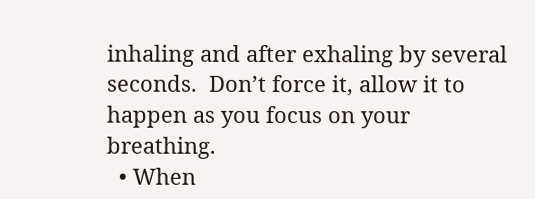inhaling and after exhaling by several seconds.  Don’t force it, allow it to happen as you focus on your breathing.
  • When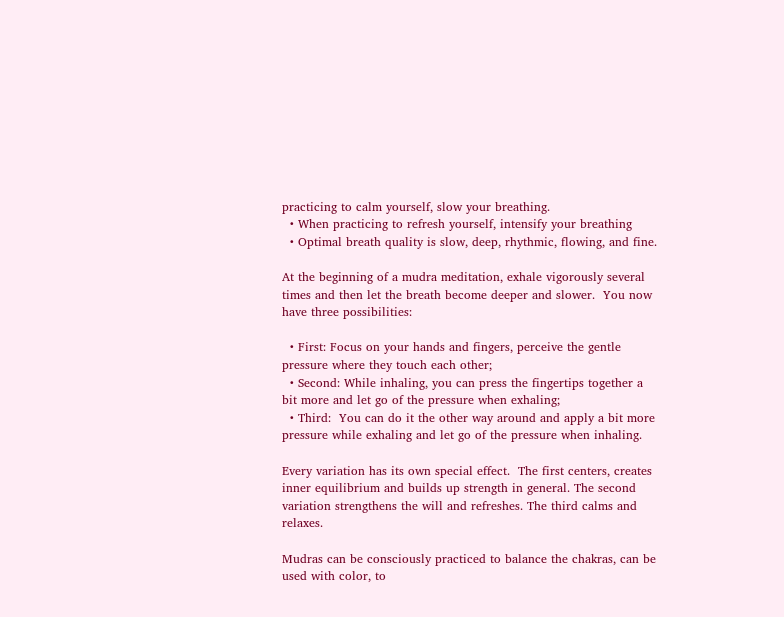practicing to calm yourself, slow your breathing.
  • When practicing to refresh yourself, intensify your breathing
  • Optimal breath quality is slow, deep, rhythmic, flowing, and fine.

At the beginning of a mudra meditation, exhale vigorously several times and then let the breath become deeper and slower.  You now have three possibilities:

  • First: Focus on your hands and fingers, perceive the gentle pressure where they touch each other;
  • Second: While inhaling, you can press the fingertips together a bit more and let go of the pressure when exhaling;
  • Third:  You can do it the other way around and apply a bit more pressure while exhaling and let go of the pressure when inhaling.

Every variation has its own special effect.  The first centers, creates inner equilibrium and builds up strength in general. The second variation strengthens the will and refreshes. The third calms and relaxes.

Mudras can be consciously practiced to balance the chakras, can be used with color, to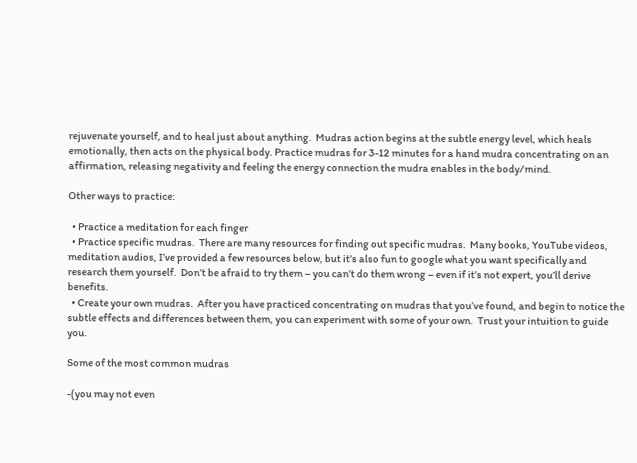rejuvenate yourself, and to heal just about anything.  Mudras action begins at the subtle energy level, which heals emotionally, then acts on the physical body. Practice mudras for 3-12 minutes for a hand mudra concentrating on an affirmation, releasing negativity and feeling the energy connection the mudra enables in the body/mind.

Other ways to practice:

  • Practice a meditation for each finger
  • Practice specific mudras.  There are many resources for finding out specific mudras.  Many books, YouTube videos, meditation audios, I’ve provided a few resources below, but it’s also fun to google what you want specifically and research them yourself.  Don’t be afraid to try them – you can’t do them wrong – even if it’s not expert, you’ll derive benefits.
  • Create your own mudras.  After you have practiced concentrating on mudras that you’ve found, and begin to notice the subtle effects and differences between them, you can experiment with some of your own.  Trust your intuition to guide you.

Some of the most common mudras

-(you may not even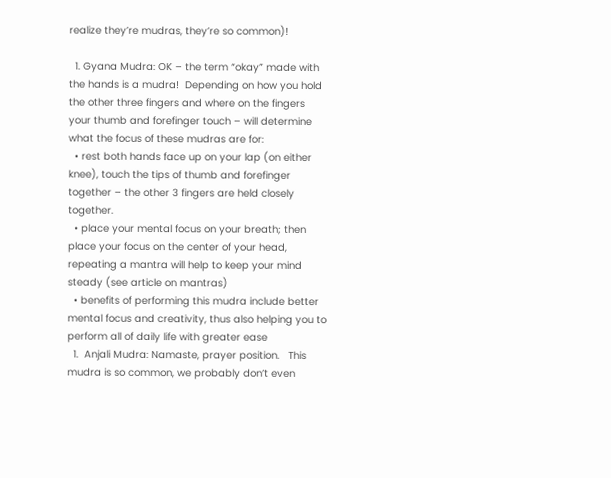realize they’re mudras, they’re so common)!

  1. Gyana Mudra: OK – the term “okay” made with the hands is a mudra!  Depending on how you hold the other three fingers and where on the fingers your thumb and forefinger touch – will determine what the focus of these mudras are for:
  • rest both hands face up on your lap (on either knee), touch the tips of thumb and forefinger together – the other 3 fingers are held closely together.
  • place your mental focus on your breath; then place your focus on the center of your head, repeating a mantra will help to keep your mind steady (see article on mantras)
  • benefits of performing this mudra include better mental focus and creativity, thus also helping you to perform all of daily life with greater ease
  1.  Anjali Mudra: Namaste, prayer position.   This mudra is so common, we probably don’t even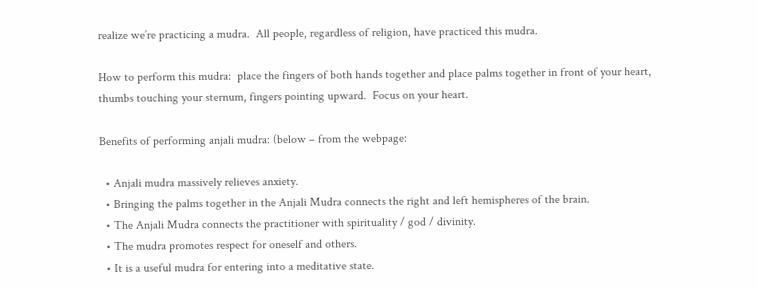realize we’re practicing a mudra.  All people, regardless of religion, have practiced this mudra.

How to perform this mudra:  place the fingers of both hands together and place palms together in front of your heart, thumbs touching your sternum, fingers pointing upward.  Focus on your heart.

Benefits of performing anjali mudra: (below – from the webpage:

  • Anjali mudra massively relieves anxiety.
  • Bringing the palms together in the Anjali Mudra connects the right and left hemispheres of the brain.
  • The Anjali Mudra connects the practitioner with spirituality / god / divinity.
  • The mudra promotes respect for oneself and others.
  • It is a useful mudra for entering into a meditative state.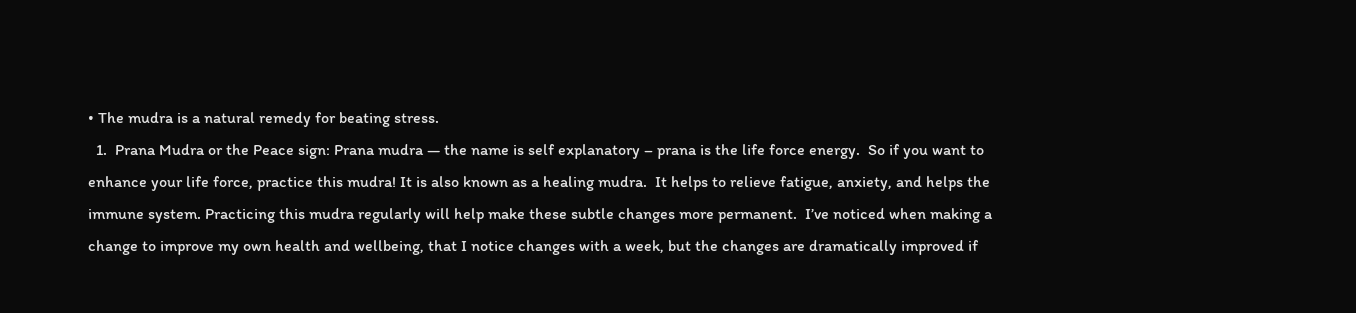• The mudra is a natural remedy for beating stress.
  1.  Prana Mudra or the Peace sign: Prana mudra — the name is self explanatory – prana is the life force energy.  So if you want to enhance your life force, practice this mudra! It is also known as a healing mudra.  It helps to relieve fatigue, anxiety, and helps the immune system. Practicing this mudra regularly will help make these subtle changes more permanent.  I’ve noticed when making a change to improve my own health and wellbeing, that I notice changes with a week, but the changes are dramatically improved if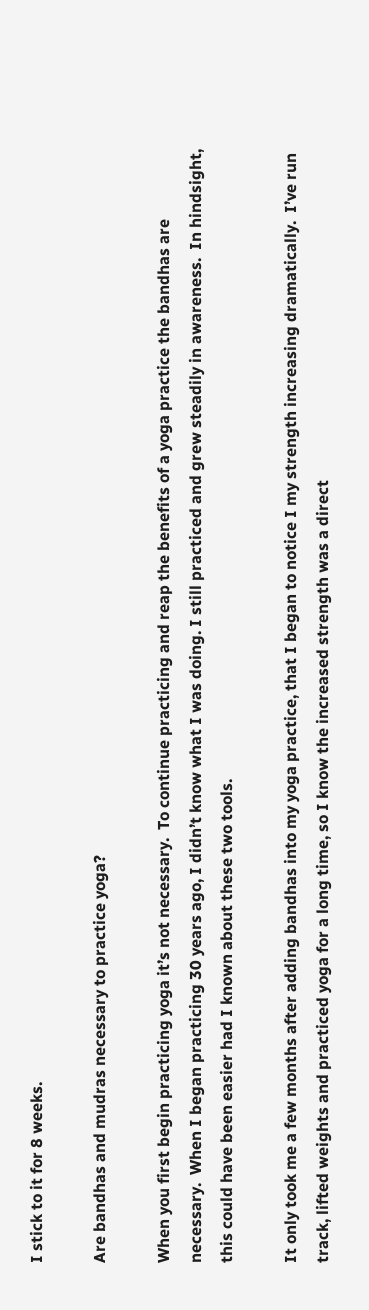I stick to it for 8 weeks.

Are bandhas and mudras necessary to practice yoga?

When you first begin practicing yoga it’s not necessary.  To continue practicing and reap the benefits of a yoga practice the bandhas are necessary.  When I began practicing 30 years ago, I didn’t know what I was doing. I still practiced and grew steadily in awareness.  In hindsight, this could have been easier had I known about these two tools.

It only took me a few months after adding bandhas into my yoga practice, that I began to notice I my strength increasing dramatically.  I’ve run track, lifted weights and practiced yoga for a long time, so I know the increased strength was a direct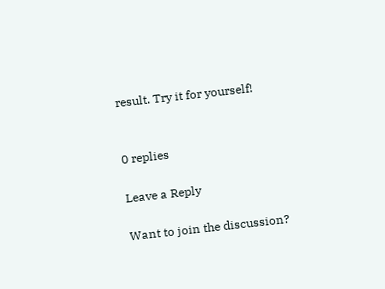result. Try it for yourself!


0 replies

Leave a Reply

Want to join the discussion?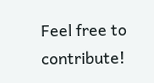Feel free to contribute!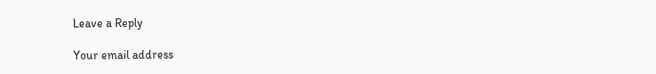Leave a Reply

Your email address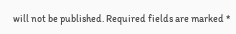will not be published. Required fields are marked *